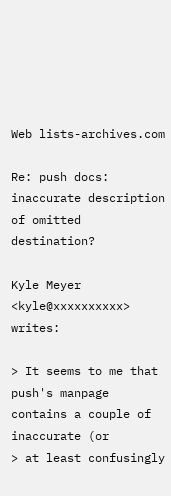Web lists-archives.com

Re: push docs: inaccurate description of omitted destination?

Kyle Meyer <kyle@xxxxxxxxxx> writes:

> It seems to me that push's manpage contains a couple of inaccurate (or
> at least confusingly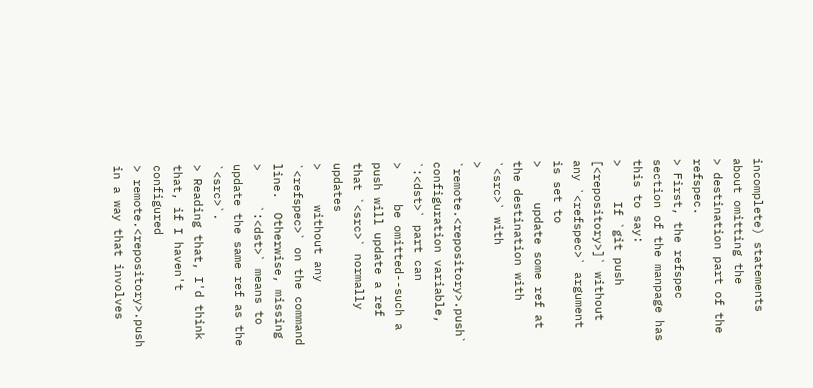incomplete) statements about omitting the
> destination part of the refspec.
> First, the refspec section of the manpage has this to say:
>     If `git push [<repository>]` without any `<refspec>` argument is set to
>     update some ref at the destination with `<src>` with
>     `remote.<repository>.push` configuration variable, `:<dst>` part can
>     be omitted--such a push will update a ref that `<src>` normally updates
>     without any `<refspec>` on the command line.  Otherwise, missing
>     `:<dst>` means to update the same ref as the `<src>`.
> Reading that, I'd think that, if I haven't configured
> remote.<repository>.push in a way that involves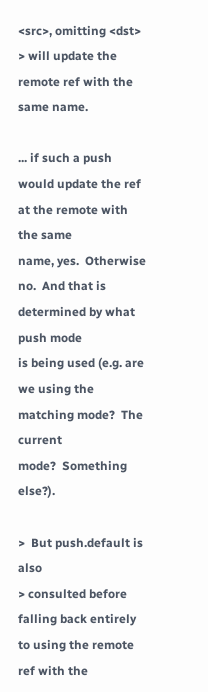<src>, omitting <dst>
> will update the remote ref with the same name.

... if such a push would update the ref at the remote with the same
name, yes.  Otherwise no.  And that is determined by what push mode
is being used (e.g. are we using the matching mode?  The current
mode?  Something else?).

>  But push.default is also
> consulted before falling back entirely to using the remote ref with the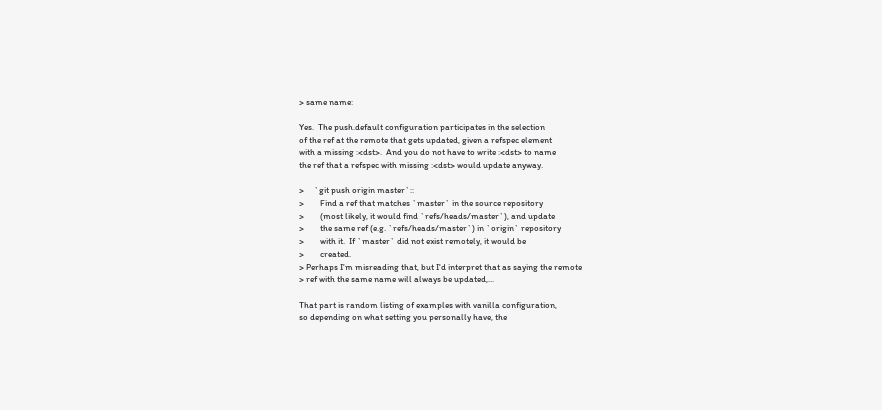> same name:

Yes.  The push.default configuration participates in the selection
of the ref at the remote that gets updated, given a refspec element
with a missing :<dst>.  And you do not have to write :<dst> to name
the ref that a refspec with missing :<dst> would update anyway.

>     `git push origin master`::
>        Find a ref that matches `master` in the source repository
>        (most likely, it would find `refs/heads/master`), and update
>        the same ref (e.g. `refs/heads/master`) in `origin` repository
>        with it.  If `master` did not exist remotely, it would be
>        created.
> Perhaps I'm misreading that, but I'd interpret that as saying the remote
> ref with the same name will always be updated,...

That part is random listing of examples with vanilla configuration,
so depending on what setting you personally have, the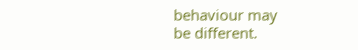behaviour may
be different.